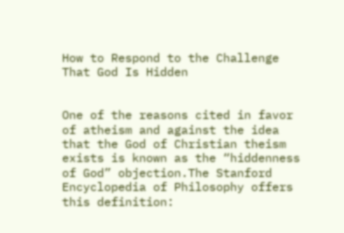How to Respond to the Challenge That God Is Hidden


One of the reasons cited in favor of atheism and against the idea that the God of Christian theism exists is known as the “hiddenness of God” objection.The Stanford Encyclopedia of Philosophy offers this definition: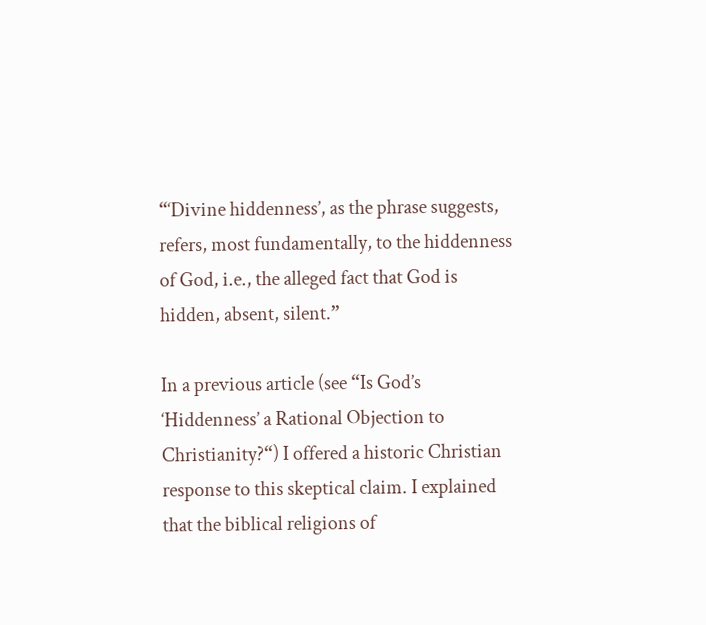“‘Divine hiddenness’, as the phrase suggests, refers, most fundamentally, to the hiddenness of God, i.e., the alleged fact that God is hidden, absent, silent.”

In a previous article (see “Is God’s ‘Hiddenness’ a Rational Objection to Christianity?“) I offered a historic Christian response to this skeptical claim. I explained that the biblical religions of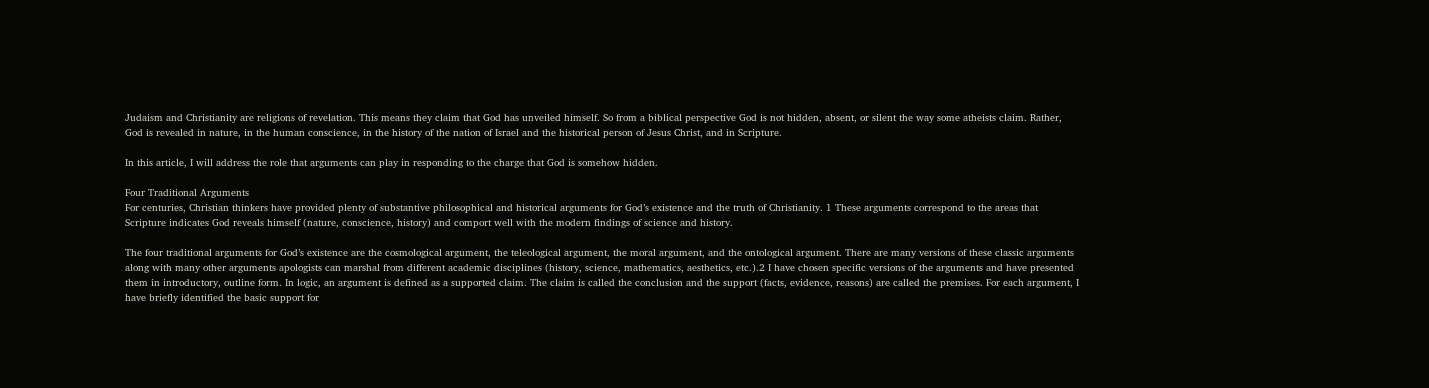Judaism and Christianity are religions of revelation. This means they claim that God has unveiled himself. So from a biblical perspective God is not hidden, absent, or silent the way some atheists claim. Rather, God is revealed in nature, in the human conscience, in the history of the nation of Israel and the historical person of Jesus Christ, and in Scripture.

In this article, I will address the role that arguments can play in responding to the charge that God is somehow hidden.

Four Traditional Arguments
For centuries, Christian thinkers have provided plenty of substantive philosophical and historical arguments for God’s existence and the truth of Christianity. 1 These arguments correspond to the areas that Scripture indicates God reveals himself (nature, conscience, history) and comport well with the modern findings of science and history.

The four traditional arguments for God’s existence are the cosmological argument, the teleological argument, the moral argument, and the ontological argument. There are many versions of these classic arguments along with many other arguments apologists can marshal from different academic disciplines (history, science, mathematics, aesthetics, etc.).2 I have chosen specific versions of the arguments and have presented them in introductory, outline form. In logic, an argument is defined as a supported claim. The claim is called the conclusion and the support (facts, evidence, reasons) are called the premises. For each argument, I have briefly identified the basic support for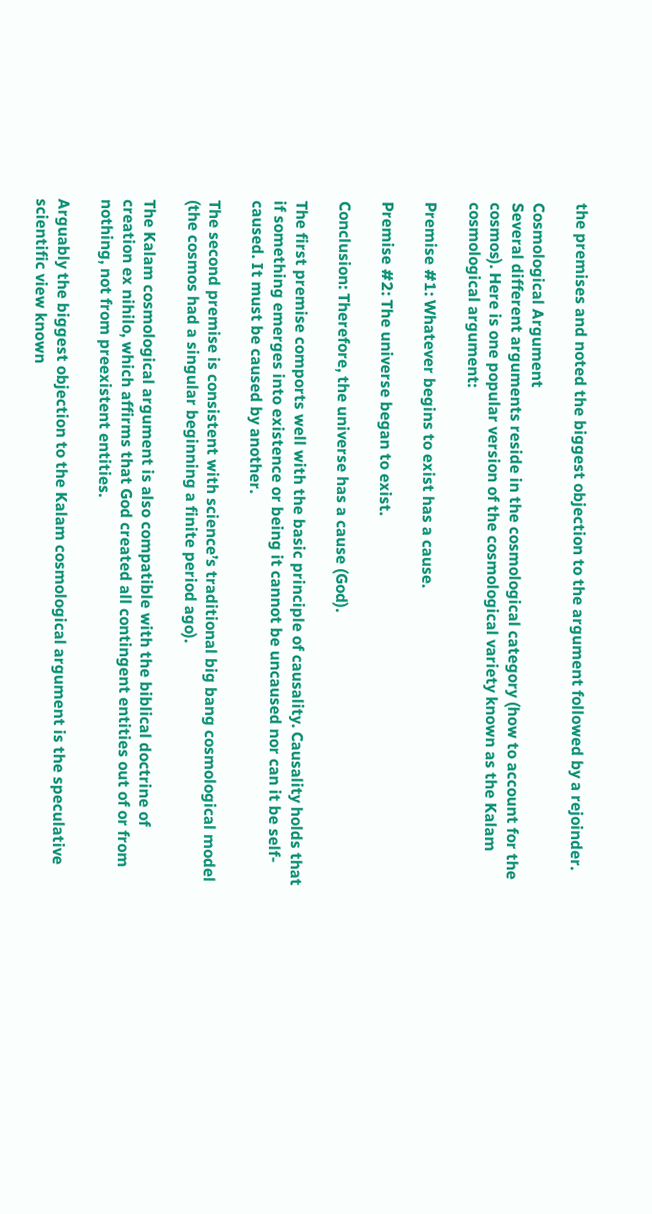the premises and noted the biggest objection to the argument followed by a rejoinder.

Cosmological Argument
Several different arguments reside in the cosmological category (how to account for the cosmos). Here is one popular version of the cosmological variety known as the Kalam cosmological argument:

Premise #1: Whatever begins to exist has a cause.

Premise #2: The universe began to exist.

Conclusion: Therefore, the universe has a cause (God).

The first premise comports well with the basic principle of causality. Causality holds that if something emerges into existence or being it cannot be uncaused nor can it be self-caused. It must be caused by another.

The second premise is consistent with science’s traditional big bang cosmological model (the cosmos had a singular beginning a finite period ago).

The Kalam cosmological argument is also compatible with the biblical doctrine of creation ex nihilo, which affirms that God created all contingent entities out of or from nothing, not from preexistent entities.

Arguably the biggest objection to the Kalam cosmological argument is the speculative scientific view known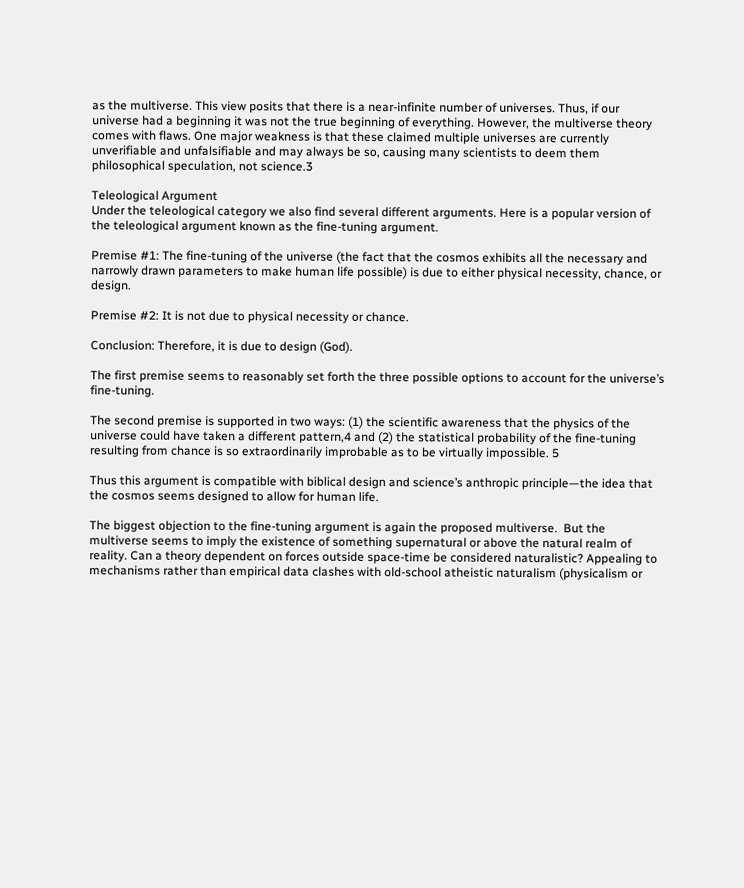as the multiverse. This view posits that there is a near-infinite number of universes. Thus, if our universe had a beginning it was not the true beginning of everything. However, the multiverse theory comes with flaws. One major weakness is that these claimed multiple universes are currently unverifiable and unfalsifiable and may always be so, causing many scientists to deem them philosophical speculation, not science.3

Teleological Argument
Under the teleological category we also find several different arguments. Here is a popular version of the teleological argument known as the fine-tuning argument.

Premise #1: The fine-tuning of the universe (the fact that the cosmos exhibits all the necessary and narrowly drawn parameters to make human life possible) is due to either physical necessity, chance, or design.

Premise #2: It is not due to physical necessity or chance.

Conclusion: Therefore, it is due to design (God).

The first premise seems to reasonably set forth the three possible options to account for the universe’s fine-tuning.

The second premise is supported in two ways: (1) the scientific awareness that the physics of the universe could have taken a different pattern,4 and (2) the statistical probability of the fine-tuning resulting from chance is so extraordinarily improbable as to be virtually impossible. 5

Thus this argument is compatible with biblical design and science’s anthropic principle—the idea that the cosmos seems designed to allow for human life.

The biggest objection to the fine-tuning argument is again the proposed multiverse.  But the multiverse seems to imply the existence of something supernatural or above the natural realm of reality. Can a theory dependent on forces outside space-time be considered naturalistic? Appealing to mechanisms rather than empirical data clashes with old-school atheistic naturalism (physicalism or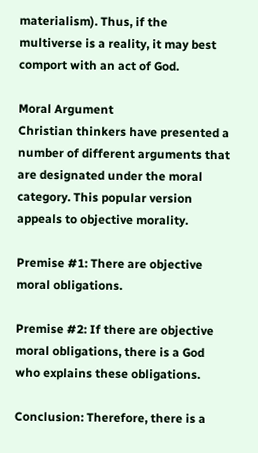materialism). Thus, if the multiverse is a reality, it may best comport with an act of God.

Moral Argument
Christian thinkers have presented a number of different arguments that are designated under the moral category. This popular version appeals to objective morality.

Premise #1: There are objective moral obligations.

Premise #2: If there are objective moral obligations, there is a God who explains these obligations.

Conclusion: Therefore, there is a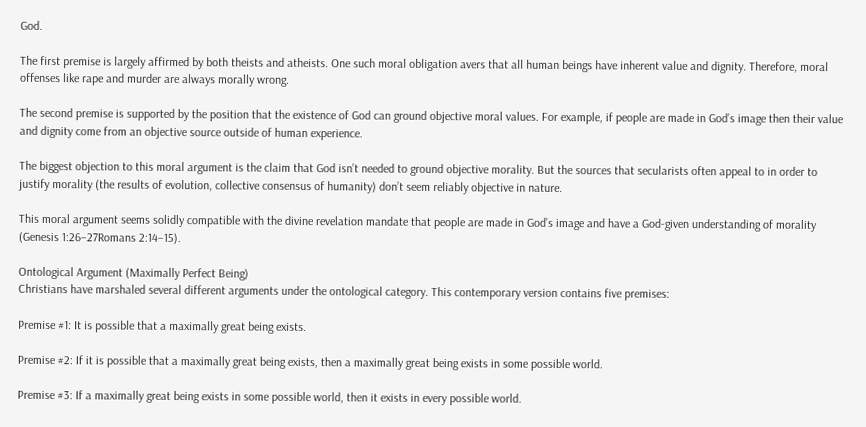God.

The first premise is largely affirmed by both theists and atheists. One such moral obligation avers that all human beings have inherent value and dignity. Therefore, moral offenses like rape and murder are always morally wrong.

The second premise is supported by the position that the existence of God can ground objective moral values. For example, if people are made in God’s image then their value and dignity come from an objective source outside of human experience.

The biggest objection to this moral argument is the claim that God isn’t needed to ground objective morality. But the sources that secularists often appeal to in order to justify morality (the results of evolution, collective consensus of humanity) don’t seem reliably objective in nature.

This moral argument seems solidly compatible with the divine revelation mandate that people are made in God’s image and have a God-given understanding of morality (Genesis 1:26–27Romans 2:14–15).

Ontological Argument (Maximally Perfect Being)
Christians have marshaled several different arguments under the ontological category. This contemporary version contains five premises:

Premise #1: It is possible that a maximally great being exists.

Premise #2: If it is possible that a maximally great being exists, then a maximally great being exists in some possible world.

Premise #3: If a maximally great being exists in some possible world, then it exists in every possible world.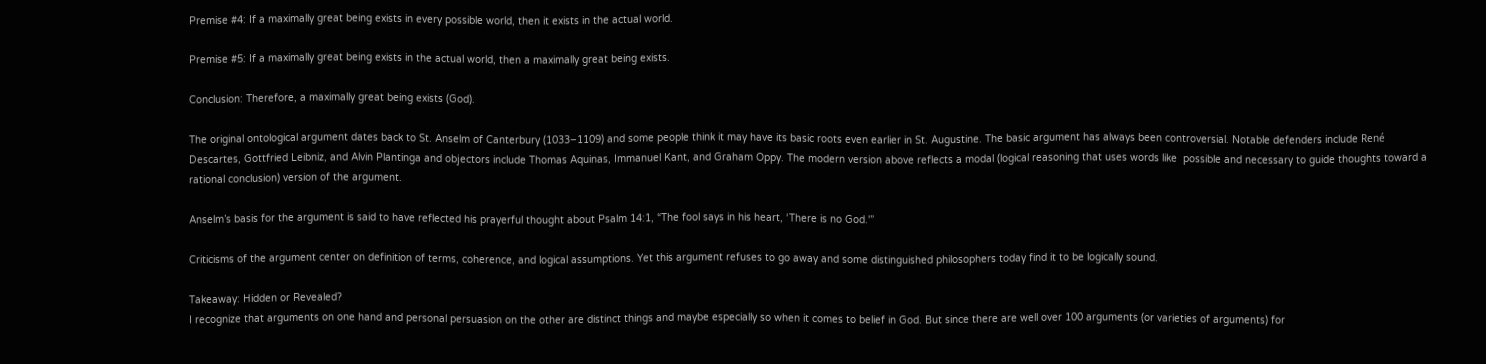Premise #4: If a maximally great being exists in every possible world, then it exists in the actual world.

Premise #5: If a maximally great being exists in the actual world, then a maximally great being exists.

Conclusion: Therefore, a maximally great being exists (God).

The original ontological argument dates back to St. Anselm of Canterbury (1033–1109) and some people think it may have its basic roots even earlier in St. Augustine. The basic argument has always been controversial. Notable defenders include René Descartes, Gottfried Leibniz, and Alvin Plantinga and objectors include Thomas Aquinas, Immanuel Kant, and Graham Oppy. The modern version above reflects a modal (logical reasoning that uses words like  possible and necessary to guide thoughts toward a rational conclusion) version of the argument.

Anselm’s basis for the argument is said to have reflected his prayerful thought about Psalm 14:1, “The fool says in his heart, ‘There is no God.'”

Criticisms of the argument center on definition of terms, coherence, and logical assumptions. Yet this argument refuses to go away and some distinguished philosophers today find it to be logically sound.

Takeaway: Hidden or Revealed?
I recognize that arguments on one hand and personal persuasion on the other are distinct things and maybe especially so when it comes to belief in God. But since there are well over 100 arguments (or varieties of arguments) for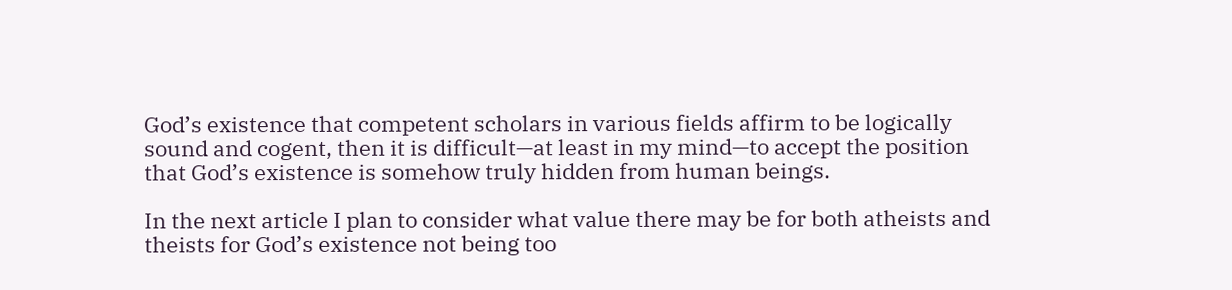God’s existence that competent scholars in various fields affirm to be logically sound and cogent, then it is difficult—at least in my mind—to accept the position that God’s existence is somehow truly hidden from human beings.

In the next article I plan to consider what value there may be for both atheists and theists for God’s existence not being too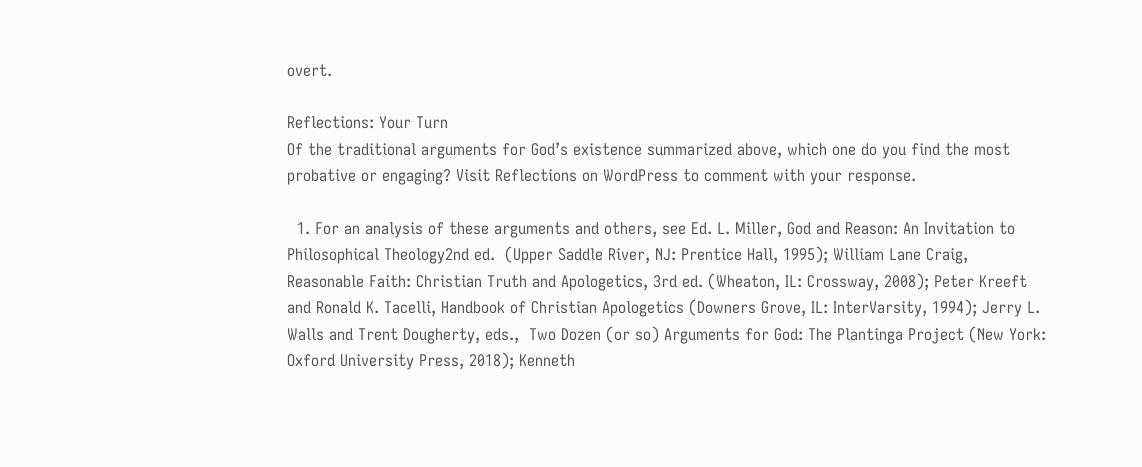overt.

Reflections: Your Turn
Of the traditional arguments for God’s existence summarized above, which one do you find the most probative or engaging? Visit Reflections on WordPress to comment with your response.

  1. For an analysis of these arguments and others, see Ed. L. Miller, God and Reason: An Invitation to Philosophical Theology2nd ed.  (Upper Saddle River, NJ: Prentice Hall, 1995); William Lane Craig, Reasonable Faith: Christian Truth and Apologetics, 3rd ed. (Wheaton, IL: Crossway, 2008); Peter Kreeft and Ronald K. Tacelli, Handbook of Christian Apologetics (Downers Grove, IL: InterVarsity, 1994); Jerry L. Walls and Trent Dougherty, eds.,  Two Dozen (or so) Arguments for God: The Plantinga Project (New York: Oxford University Press, 2018); Kenneth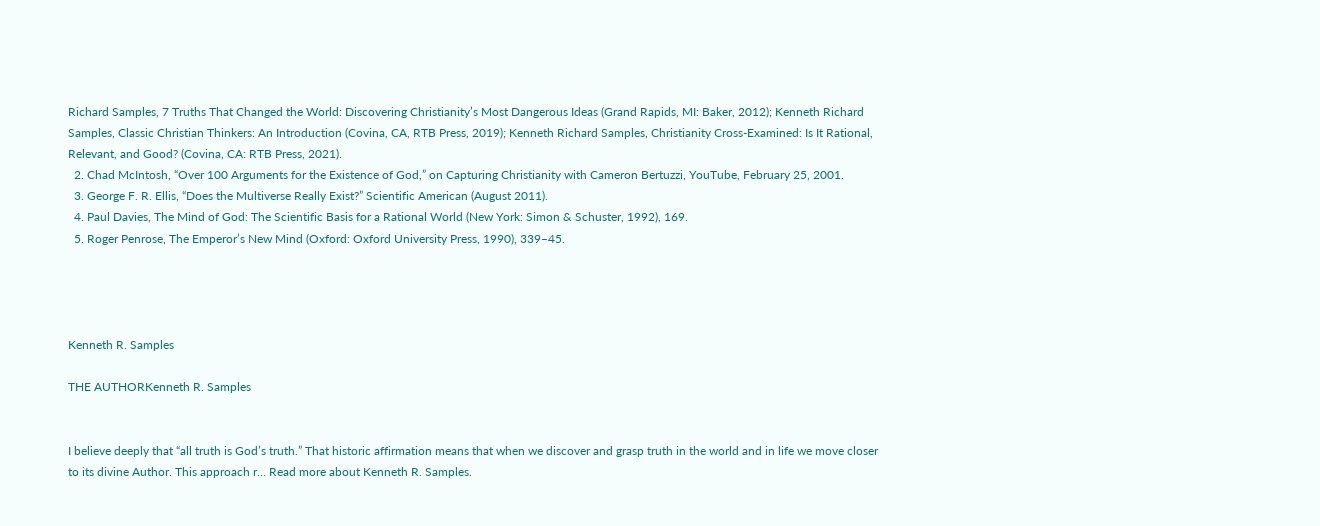Richard Samples, 7 Truths That Changed the World: Discovering Christianity’s Most Dangerous Ideas (Grand Rapids, MI: Baker, 2012); Kenneth Richard Samples, Classic Christian Thinkers: An Introduction (Covina, CA, RTB Press, 2019); Kenneth Richard Samples, Christianity Cross-Examined: Is It Rational, Relevant, and Good? (Covina, CA: RTB Press, 2021).
  2. Chad McIntosh, “Over 100 Arguments for the Existence of God,” on Capturing Christianity with Cameron Bertuzzi, YouTube, February 25, 2001.
  3. George F. R. Ellis, “Does the Multiverse Really Exist?” Scientific American (August 2011).
  4. Paul Davies, The Mind of God: The Scientific Basis for a Rational World (New York: Simon & Schuster, 1992), 169.
  5. Roger Penrose, The Emperor’s New Mind (Oxford: Oxford University Press, 1990), 339–45.




Kenneth R. Samples

THE AUTHORKenneth R. Samples


I believe deeply that “all truth is God’s truth.” That historic affirmation means that when we discover and grasp truth in the world and in life we move closer to its divine Author. This approach r… Read more about Kenneth R. Samples.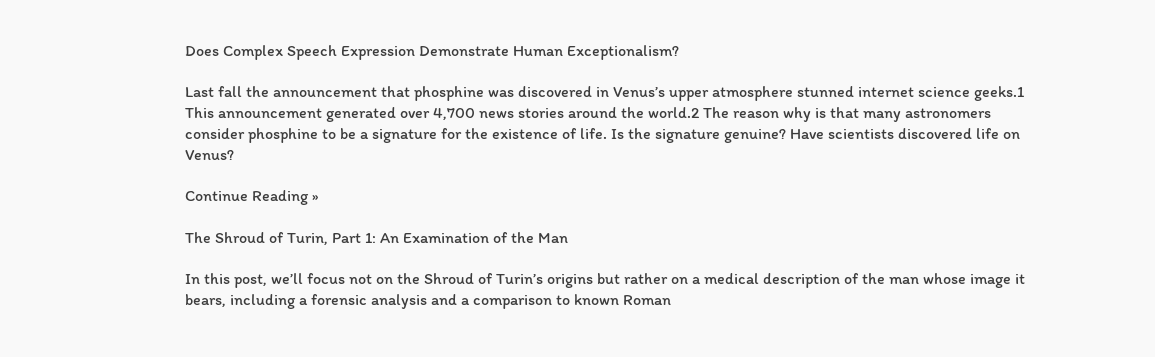Does Complex Speech Expression Demonstrate Human Exceptionalism?

Last fall the announcement that phosphine was discovered in Venus’s upper atmosphere stunned internet science geeks.1 This announcement generated over 4,700 news stories around the world.2 The reason why is that many astronomers consider phosphine to be a signature for the existence of life. Is the signature genuine? Have scientists discovered life on Venus?

Continue Reading »

The Shroud of Turin, Part 1: An Examination of the Man

In this post, we’ll focus not on the Shroud of Turin’s origins but rather on a medical description of the man whose image it bears, including a forensic analysis and a comparison to known Roman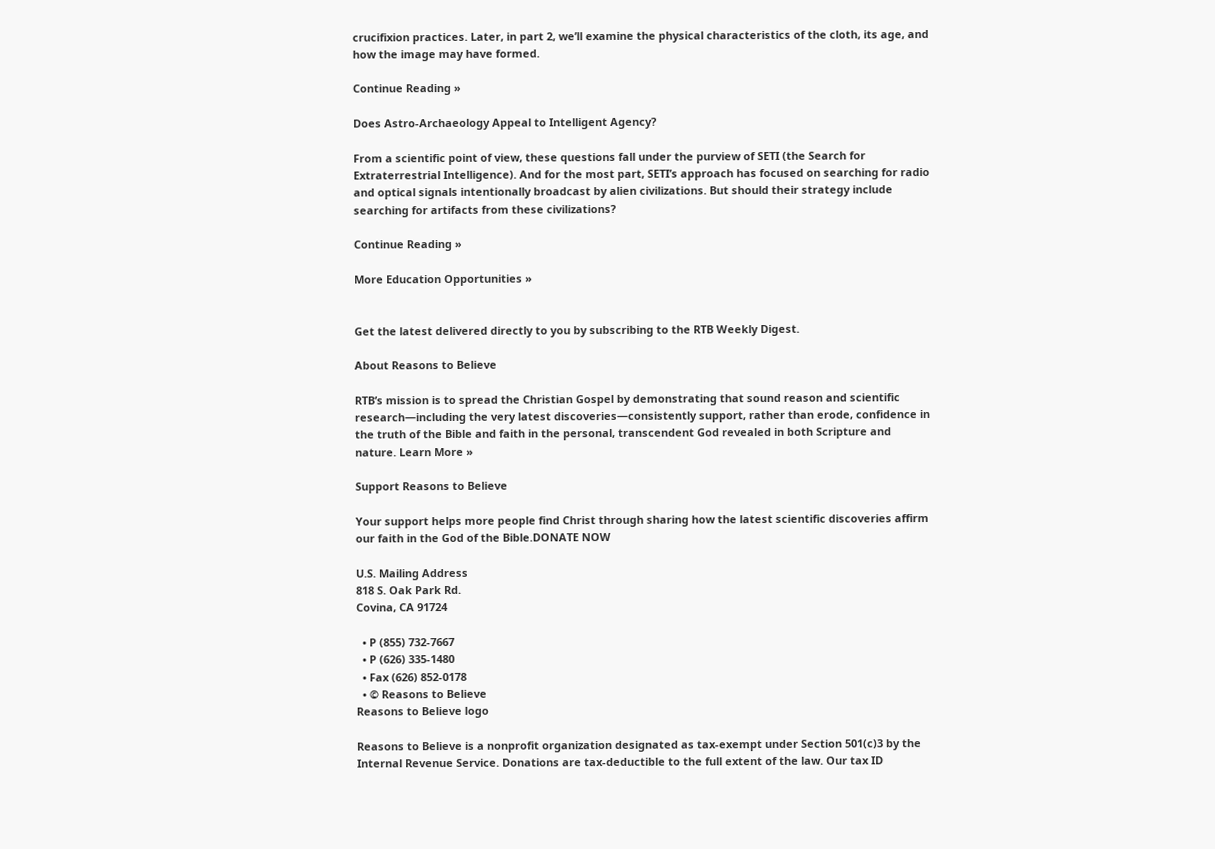crucifixion practices. Later, in part 2, we’ll examine the physical characteristics of the cloth, its age, and how the image may have formed.

Continue Reading »

Does Astro-Archaeology Appeal to Intelligent Agency?

From a scientific point of view, these questions fall under the purview of SETI (the Search for Extraterrestrial Intelligence). And for the most part, SETI’s approach has focused on searching for radio and optical signals intentionally broadcast by alien civilizations. But should their strategy include searching for artifacts from these civilizations?

Continue Reading »

More Education Opportunities »


Get the latest delivered directly to you by subscribing to the RTB Weekly Digest.

About Reasons to Believe

RTB’s mission is to spread the Christian Gospel by demonstrating that sound reason and scientific research—including the very latest discoveries—consistently support, rather than erode, confidence in the truth of the Bible and faith in the personal, transcendent God revealed in both Scripture and nature. Learn More »

Support Reasons to Believe

Your support helps more people find Christ through sharing how the latest scientific discoveries affirm our faith in the God of the Bible.DONATE NOW

U.S. Mailing Address
818 S. Oak Park Rd.
Covina, CA 91724

  • P (855) 732-7667
  • P (626) 335-1480
  • Fax (626) 852-0178
  • © Reasons to Believe
Reasons to Believe logo

Reasons to Believe is a nonprofit organization designated as tax-exempt under Section 501(c)3 by the Internal Revenue Service. Donations are tax-deductible to the full extent of the law. Our tax ID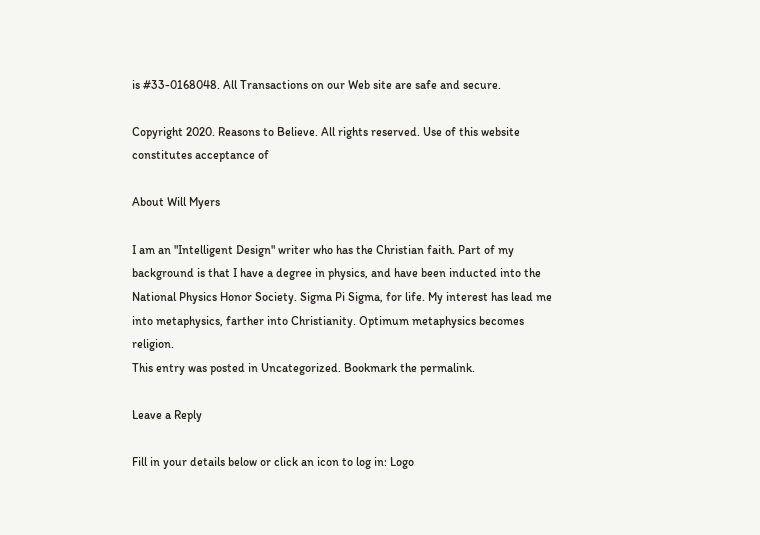is #33-0168048. All Transactions on our Web site are safe and secure.

Copyright 2020. Reasons to Believe. All rights reserved. Use of this website constitutes acceptance of

About Will Myers

I am an "Intelligent Design" writer who has the Christian faith. Part of my background is that I have a degree in physics, and have been inducted into the National Physics Honor Society. Sigma Pi Sigma, for life. My interest has lead me into metaphysics, farther into Christianity. Optimum metaphysics becomes religion.
This entry was posted in Uncategorized. Bookmark the permalink.

Leave a Reply

Fill in your details below or click an icon to log in: Logo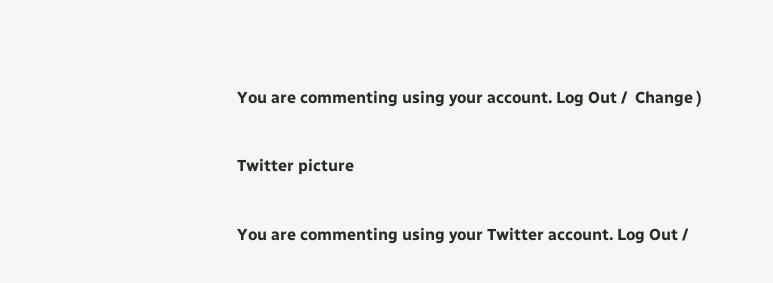You are commenting using your account. Log Out /  Change )

Twitter picture

You are commenting using your Twitter account. Log Out /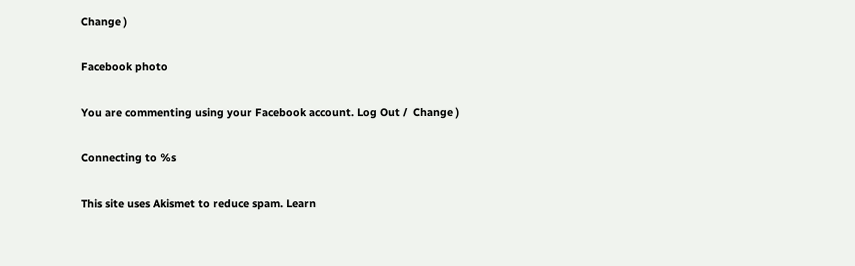Change )

Facebook photo

You are commenting using your Facebook account. Log Out /  Change )

Connecting to %s

This site uses Akismet to reduce spam. Learn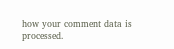how your comment data is processed.